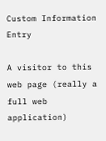Custom Information Entry

A visitor to this web page (really a full web application)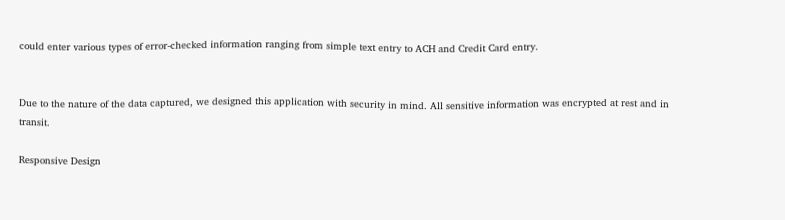could enter various types of error-checked information ranging from simple text entry to ACH and Credit Card entry.


Due to the nature of the data captured, we designed this application with security in mind. All sensitive information was encrypted at rest and in transit.

Responsive Design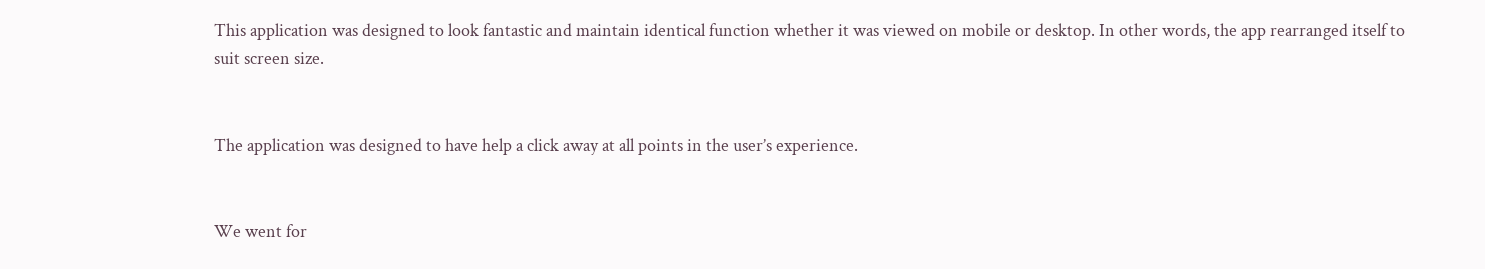This application was designed to look fantastic and maintain identical function whether it was viewed on mobile or desktop. In other words, the app rearranged itself to suit screen size.


The application was designed to have help a click away at all points in the user’s experience.


We went for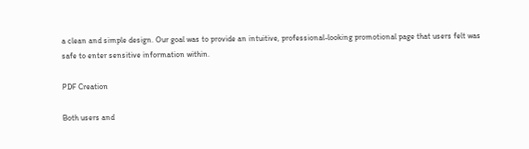a clean and simple design. Our goal was to provide an intuitive, professional-looking promotional page that users felt was safe to enter sensitive information within.

PDF Creation

Both users and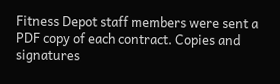Fitness Depot staff members were sent a PDF copy of each contract. Copies and signatures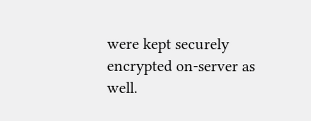were kept securely encrypted on-server as well.